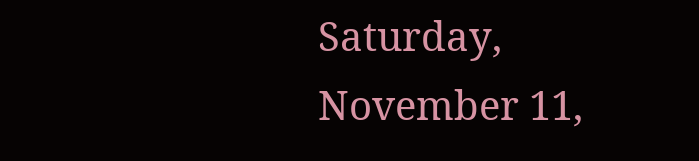Saturday, November 11,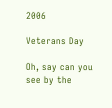2006

Veterans Day

Oh, say can you see by the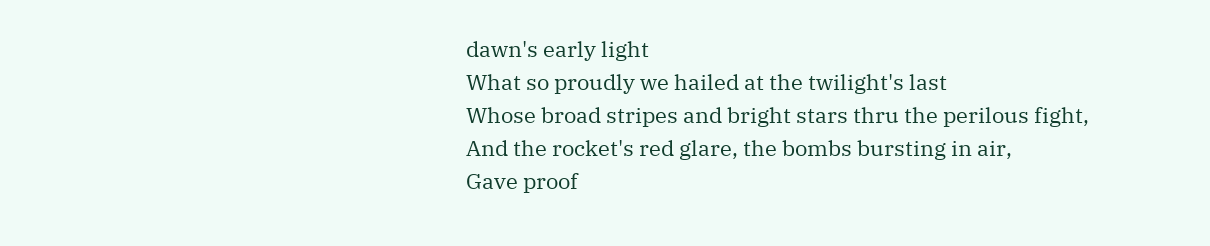dawn's early light
What so proudly we hailed at the twilight's last
Whose broad stripes and bright stars thru the perilous fight,
And the rocket's red glare, the bombs bursting in air,
Gave proof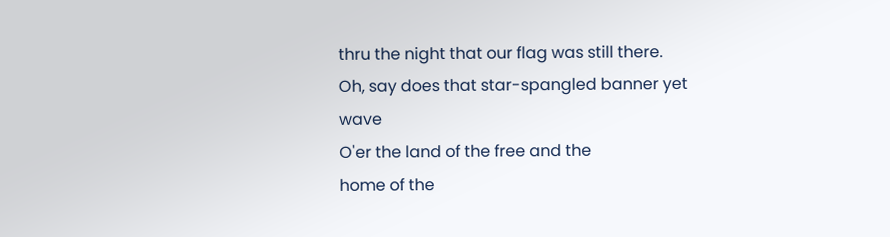thru the night that our flag was still there.
Oh, say does that star-spangled banner yet wave
O'er the land of the free and the
home of the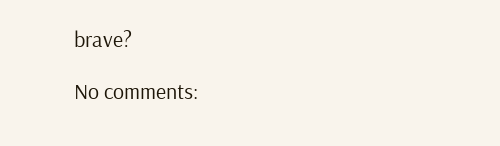brave?

No comments: